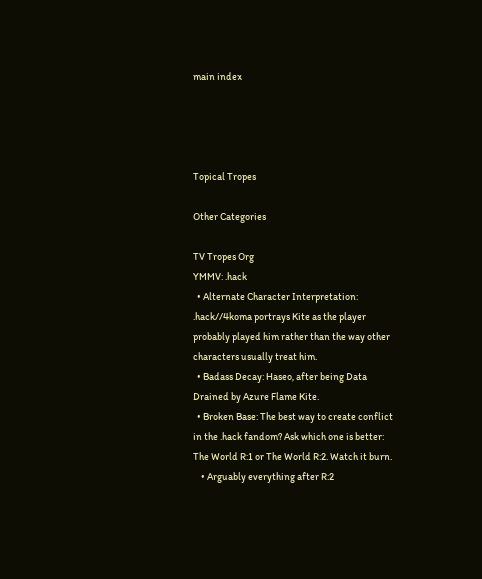main index




Topical Tropes

Other Categories

TV Tropes Org
YMMV: .hack
  • Alternate Character Interpretation: .hack//4koma portrays Kite as the player probably played him rather than the way other characters usually treat him.
  • Badass Decay: Haseo, after being Data Drained by Azure Flame Kite.
  • Broken Base: The best way to create conflict in the .hack fandom? Ask which one is better: The World R:1 or The World R:2. Watch it burn.
    • Arguably everything after R:2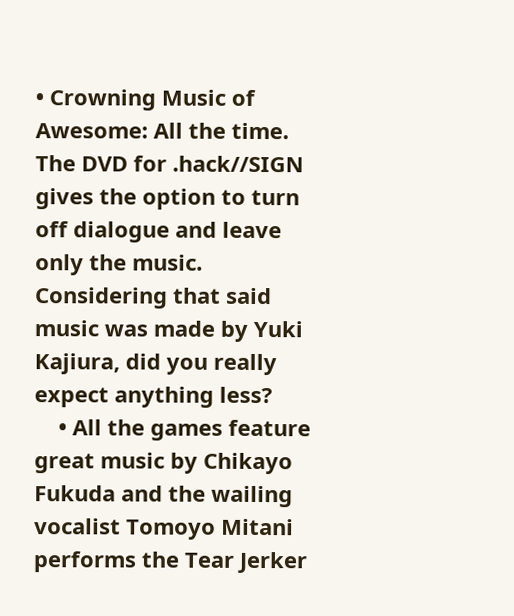• Crowning Music of Awesome: All the time. The DVD for .hack//SIGN gives the option to turn off dialogue and leave only the music. Considering that said music was made by Yuki Kajiura, did you really expect anything less?
    • All the games feature great music by Chikayo Fukuda and the wailing vocalist Tomoyo Mitani performs the Tear Jerker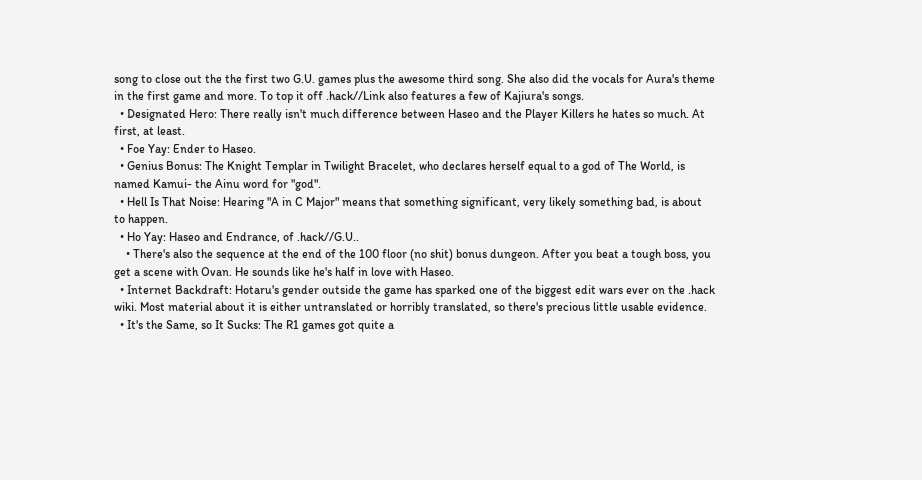song to close out the the first two G.U. games plus the awesome third song. She also did the vocals for Aura's theme in the first game and more. To top it off .hack//Link also features a few of Kajiura's songs.
  • Designated Hero: There really isn't much difference between Haseo and the Player Killers he hates so much. At first, at least.
  • Foe Yay: Ender to Haseo.
  • Genius Bonus: The Knight Templar in Twilight Bracelet, who declares herself equal to a god of The World, is named Kamui- the Ainu word for "god".
  • Hell Is That Noise: Hearing "A in C Major" means that something significant, very likely something bad, is about to happen.
  • Ho Yay: Haseo and Endrance, of .hack//G.U..
    • There's also the sequence at the end of the 100 floor (no shit) bonus dungeon. After you beat a tough boss, you get a scene with Ovan. He sounds like he's half in love with Haseo.
  • Internet Backdraft: Hotaru's gender outside the game has sparked one of the biggest edit wars ever on the .hack wiki. Most material about it is either untranslated or horribly translated, so there's precious little usable evidence.
  • It's the Same, so It Sucks: The R1 games got quite a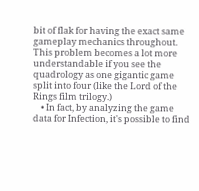bit of flak for having the exact same gameplay mechanics throughout. This problem becomes a lot more understandable if you see the quadrology as one gigantic game split into four (like the Lord of the Rings film trilogy.)
    • In fact, by analyzing the game data for Infection, it's possible to find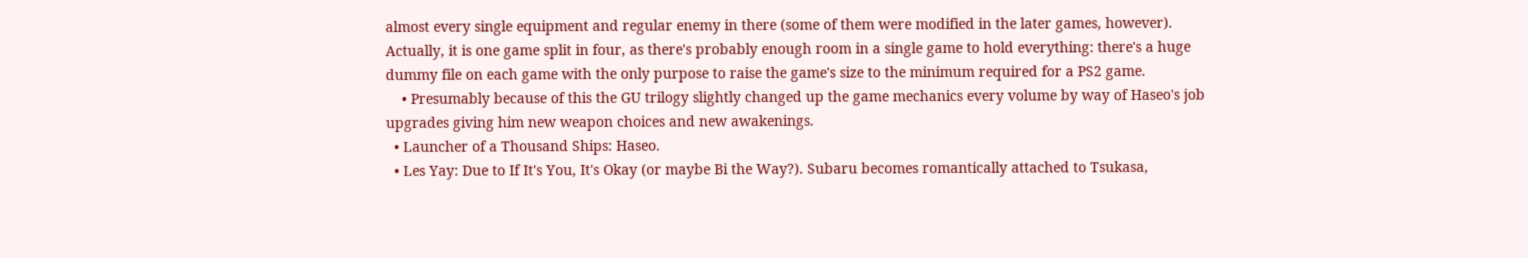almost every single equipment and regular enemy in there (some of them were modified in the later games, however). Actually, it is one game split in four, as there's probably enough room in a single game to hold everything: there's a huge dummy file on each game with the only purpose to raise the game's size to the minimum required for a PS2 game.
    • Presumably because of this the GU trilogy slightly changed up the game mechanics every volume by way of Haseo's job upgrades giving him new weapon choices and new awakenings.
  • Launcher of a Thousand Ships: Haseo.
  • Les Yay: Due to If It's You, It's Okay (or maybe Bi the Way?). Subaru becomes romantically attached to Tsukasa,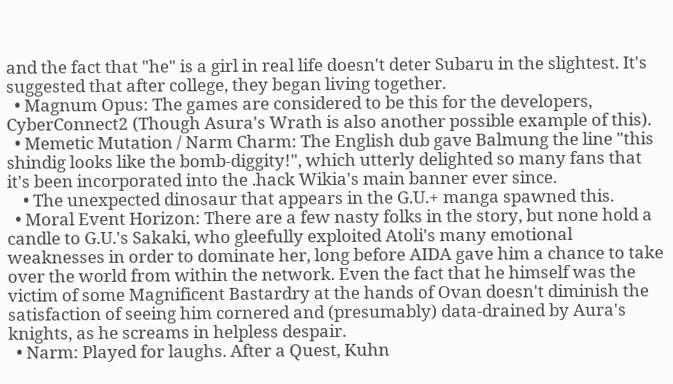and the fact that "he" is a girl in real life doesn't deter Subaru in the slightest. It's suggested that after college, they began living together.
  • Magnum Opus: The games are considered to be this for the developers, CyberConnect2 (Though Asura's Wrath is also another possible example of this).
  • Memetic Mutation / Narm Charm: The English dub gave Balmung the line "this shindig looks like the bomb-diggity!", which utterly delighted so many fans that it's been incorporated into the .hack Wikia's main banner ever since.
    • The unexpected dinosaur that appears in the G.U.+ manga spawned this.
  • Moral Event Horizon: There are a few nasty folks in the story, but none hold a candle to G.U.'s Sakaki, who gleefully exploited Atoli's many emotional weaknesses in order to dominate her, long before AIDA gave him a chance to take over the world from within the network. Even the fact that he himself was the victim of some Magnificent Bastardry at the hands of Ovan doesn't diminish the satisfaction of seeing him cornered and (presumably) data-drained by Aura's knights, as he screams in helpless despair.
  • Narm: Played for laughs. After a Quest, Kuhn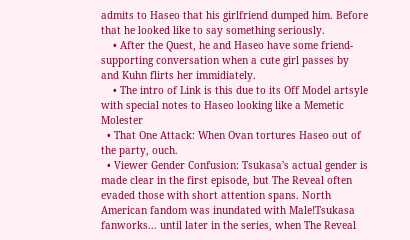admits to Haseo that his girlfriend dumped him. Before that he looked like to say something seriously.
    • After the Quest, he and Haseo have some friend-supporting conversation when a cute girl passes by and Kuhn flirts her immidiately.
    • The intro of Link is this due to its Off Model artsyle with special notes to Haseo looking like a Memetic Molester
  • That One Attack: When Ovan tortures Haseo out of the party, ouch.
  • Viewer Gender Confusion: Tsukasa's actual gender is made clear in the first episode, but The Reveal often evaded those with short attention spans. North American fandom was inundated with Male!Tsukasa fanworks... until later in the series, when The Reveal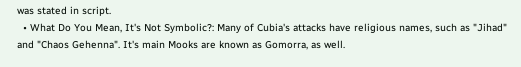was stated in script.
  • What Do You Mean, It's Not Symbolic?: Many of Cubia's attacks have religious names, such as "Jihad" and "Chaos Gehenna". It's main Mooks are known as Gomorra, as well.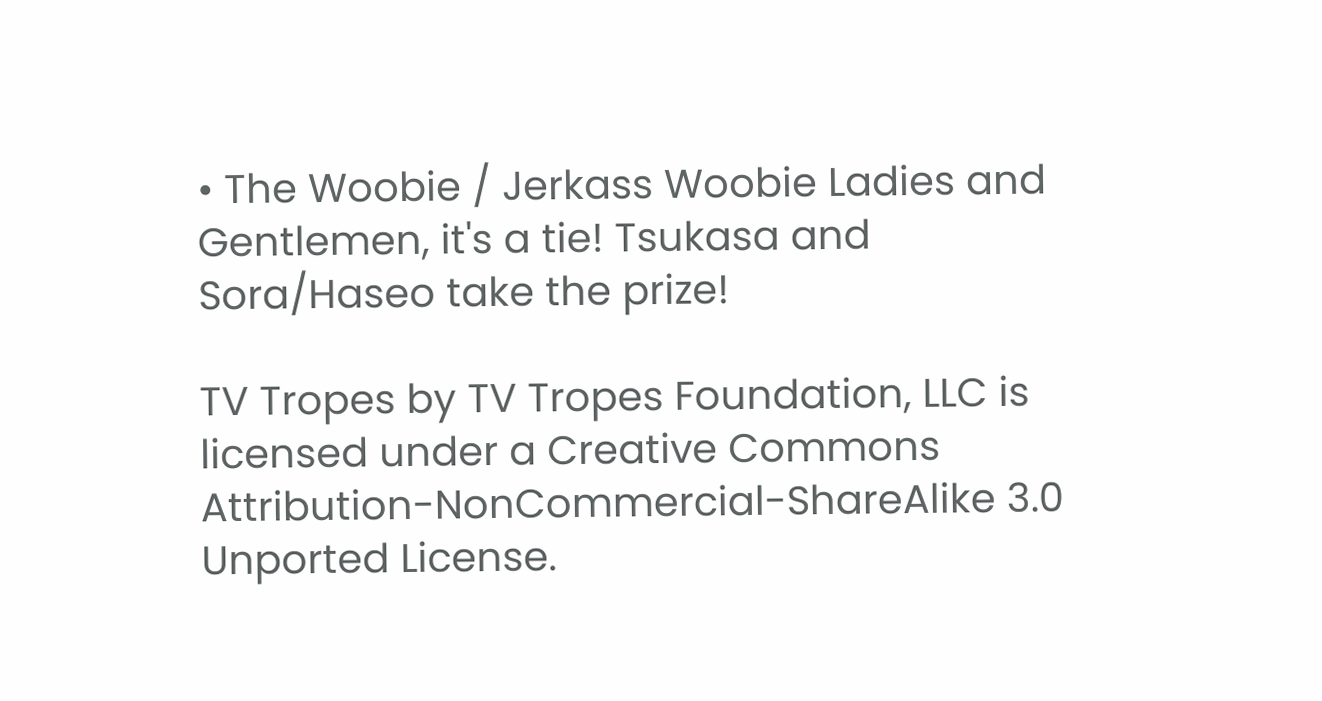• The Woobie / Jerkass Woobie Ladies and Gentlemen, it's a tie! Tsukasa and Sora/Haseo take the prize!

TV Tropes by TV Tropes Foundation, LLC is licensed under a Creative Commons Attribution-NonCommercial-ShareAlike 3.0 Unported License.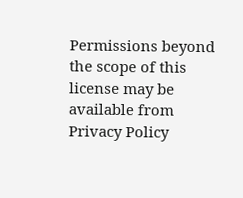Permissions beyond the scope of this license may be available from
Privacy Policy